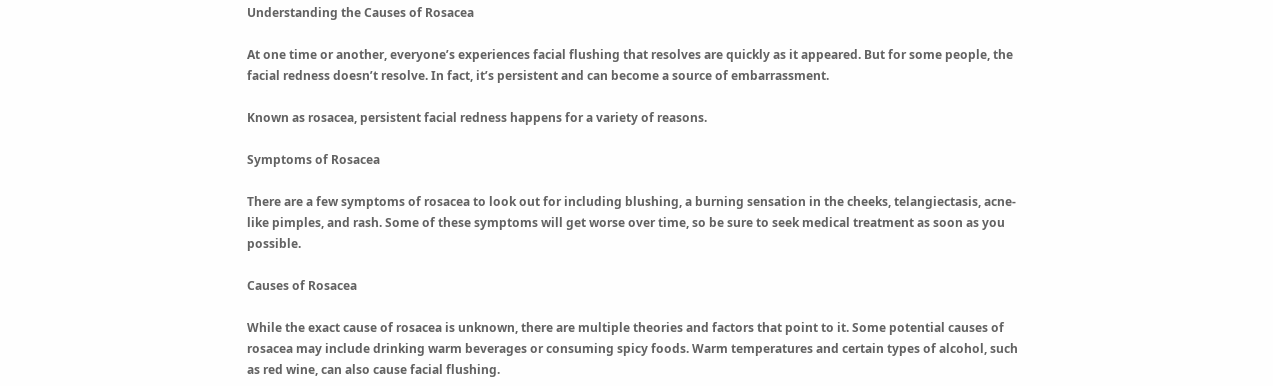Understanding the Causes of Rosacea

At one time or another, everyone’s experiences facial flushing that resolves are quickly as it appeared. But for some people, the facial redness doesn’t resolve. In fact, it’s persistent and can become a source of embarrassment.

Known as rosacea, persistent facial redness happens for a variety of reasons.

Symptoms of Rosacea

There are a few symptoms of rosacea to look out for including blushing, a burning sensation in the cheeks, telangiectasis, acne-like pimples, and rash. Some of these symptoms will get worse over time, so be sure to seek medical treatment as soon as you possible.

Causes of Rosacea

While the exact cause of rosacea is unknown, there are multiple theories and factors that point to it. Some potential causes of rosacea may include drinking warm beverages or consuming spicy foods. Warm temperatures and certain types of alcohol, such as red wine, can also cause facial flushing.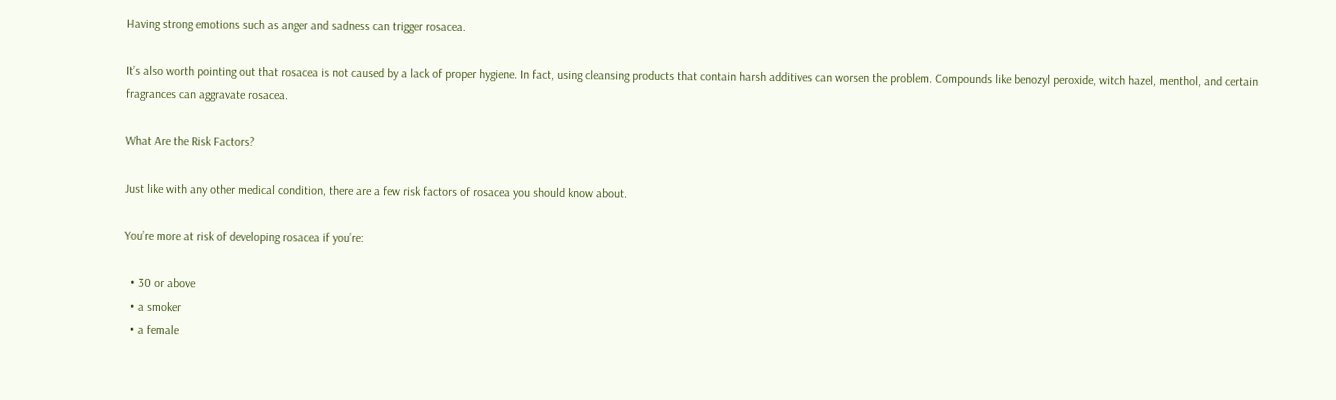Having strong emotions such as anger and sadness can trigger rosacea.

It’s also worth pointing out that rosacea is not caused by a lack of proper hygiene. In fact, using cleansing products that contain harsh additives can worsen the problem. Compounds like benozyl peroxide, witch hazel, menthol, and certain fragrances can aggravate rosacea.

What Are the Risk Factors?

Just like with any other medical condition, there are a few risk factors of rosacea you should know about.

You’re more at risk of developing rosacea if you’re:

  • 30 or above
  • a smoker
  • a female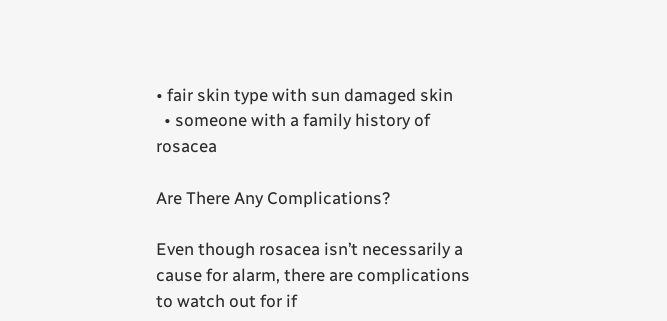• fair skin type with sun damaged skin
  • someone with a family history of rosacea

Are There Any Complications?

Even though rosacea isn’t necessarily a cause for alarm, there are complications to watch out for if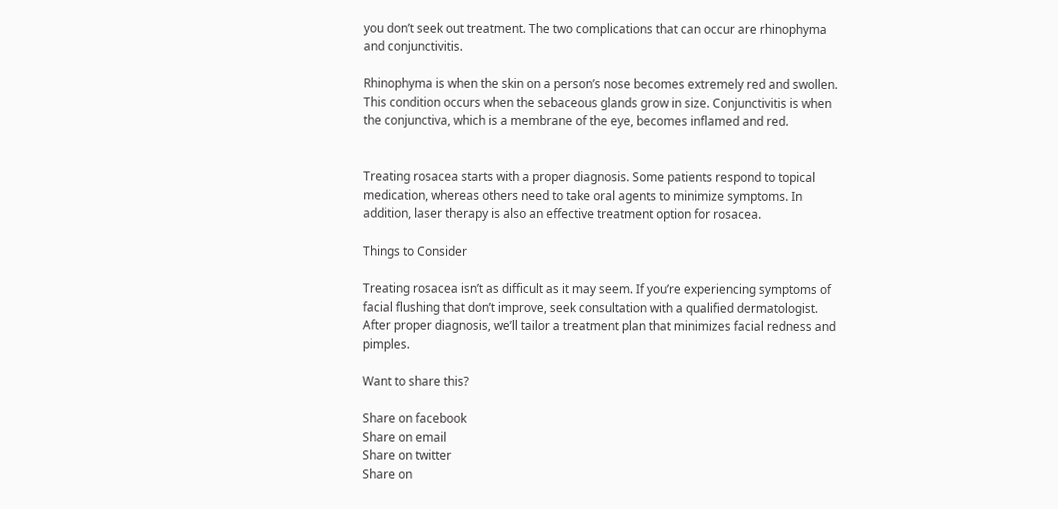you don’t seek out treatment. The two complications that can occur are rhinophyma and conjunctivitis.

Rhinophyma is when the skin on a person’s nose becomes extremely red and swollen. This condition occurs when the sebaceous glands grow in size. Conjunctivitis is when the conjunctiva, which is a membrane of the eye, becomes inflamed and red.


Treating rosacea starts with a proper diagnosis. Some patients respond to topical medication, whereas others need to take oral agents to minimize symptoms. In addition, laser therapy is also an effective treatment option for rosacea.

Things to Consider

Treating rosacea isn’t as difficult as it may seem. If you’re experiencing symptoms of facial flushing that don’t improve, seek consultation with a qualified dermatologist. After proper diagnosis, we’ll tailor a treatment plan that minimizes facial redness and pimples.

Want to share this?

Share on facebook
Share on email
Share on twitter
Share on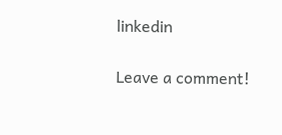linkedin

Leave a comment!